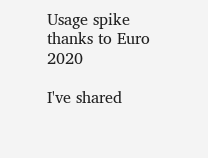Usage spike thanks to Euro 2020

I've shared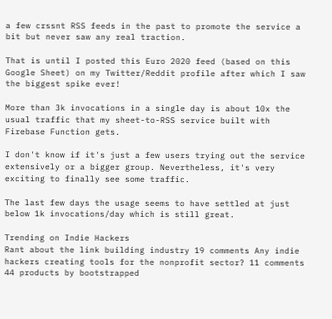a few crssnt RSS feeds in the past to promote the service a bit but never saw any real traction.

That is until I posted this Euro 2020 feed (based on this Google Sheet) on my Twitter/Reddit profile after which I saw the biggest spike ever!

More than 3k invocations in a single day is about 10x the usual traffic that my sheet-to-RSS service built with Firebase Function gets.

I don't know if it's just a few users trying out the service extensively or a bigger group. Nevertheless, it's very exciting to finally see some traffic.

The last few days the usage seems to have settled at just below 1k invocations/day which is still great.

Trending on Indie Hackers
Rant about the link building industry 19 comments Any indie hackers creating tools for the nonprofit sector? 11 comments 44 products by bootstrapped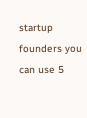startup founders you can use 5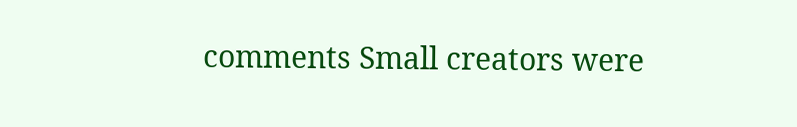comments Small creators were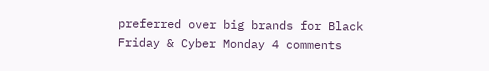preferred over big brands for Black Friday & Cyber Monday 4 comments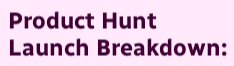Product Hunt Launch Breakdown: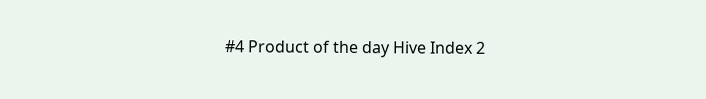#4 Product of the day Hive Index 2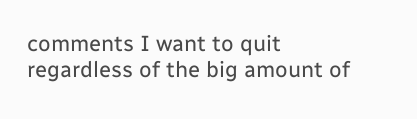comments I want to quit regardless of the big amount of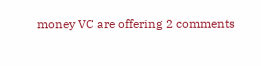money VC are offering 2 comments